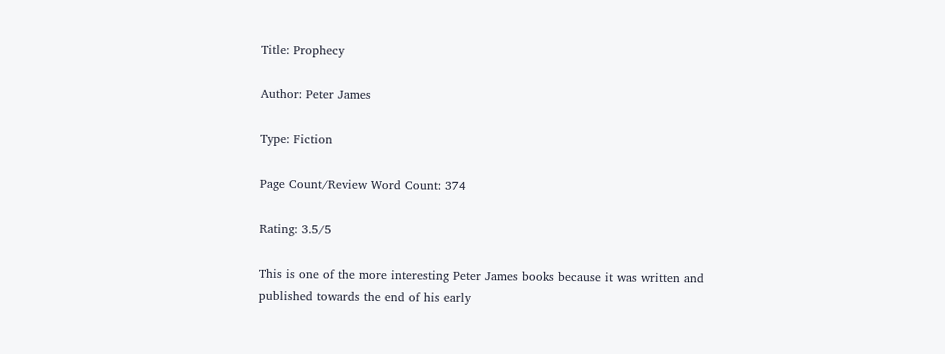Title: Prophecy

Author: Peter James

Type: Fiction

Page Count/Review Word Count: 374

Rating: 3.5/5

This is one of the more interesting Peter James books because it was written and published towards the end of his early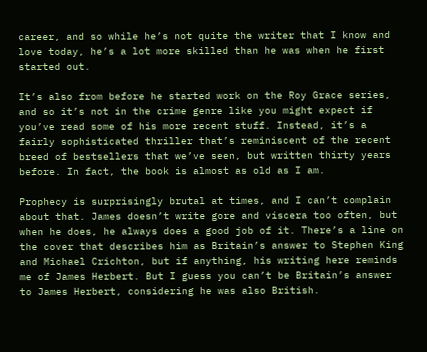career, and so while he’s not quite the writer that I know and love today, he’s a lot more skilled than he was when he first started out.

It’s also from before he started work on the Roy Grace series, and so it’s not in the crime genre like you might expect if you’ve read some of his more recent stuff. Instead, it’s a fairly sophisticated thriller that’s reminiscent of the recent breed of bestsellers that we’ve seen, but written thirty years before. In fact, the book is almost as old as I am.

Prophecy is surprisingly brutal at times, and I can’t complain about that. James doesn’t write gore and viscera too often, but when he does, he always does a good job of it. There’s a line on the cover that describes him as Britain’s answer to Stephen King and Michael Crichton, but if anything, his writing here reminds me of James Herbert. But I guess you can’t be Britain’s answer to James Herbert, considering he was also British.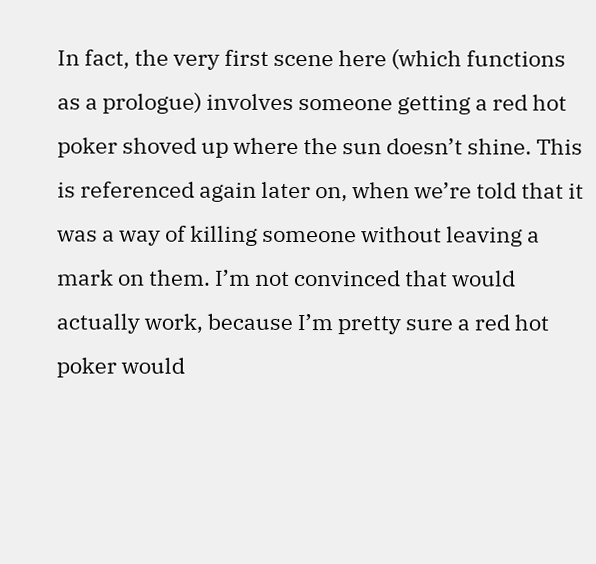In fact, the very first scene here (which functions as a prologue) involves someone getting a red hot poker shoved up where the sun doesn’t shine. This is referenced again later on, when we’re told that it was a way of killing someone without leaving a mark on them. I’m not convinced that would actually work, because I’m pretty sure a red hot poker would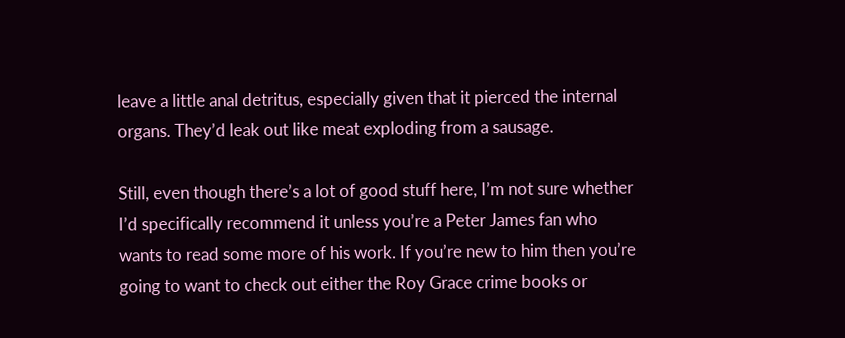leave a little anal detritus, especially given that it pierced the internal organs. They’d leak out like meat exploding from a sausage.

Still, even though there’s a lot of good stuff here, I’m not sure whether I’d specifically recommend it unless you’re a Peter James fan who wants to read some more of his work. If you’re new to him then you’re going to want to check out either the Roy Grace crime books or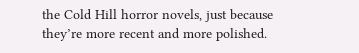the Cold Hill horror novels, just because they’re more recent and more polished.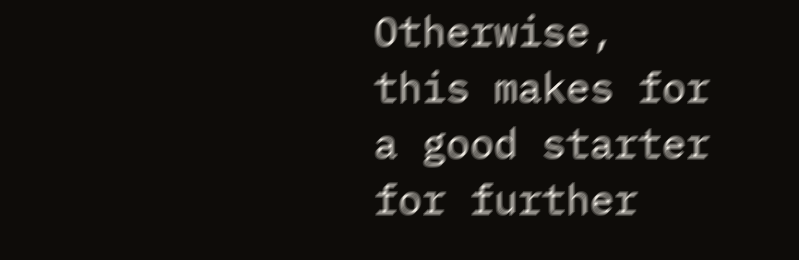Otherwise, this makes for a good starter for further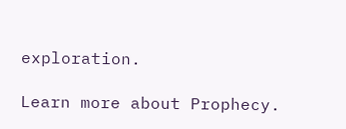exploration.

Learn more about Prophecy.